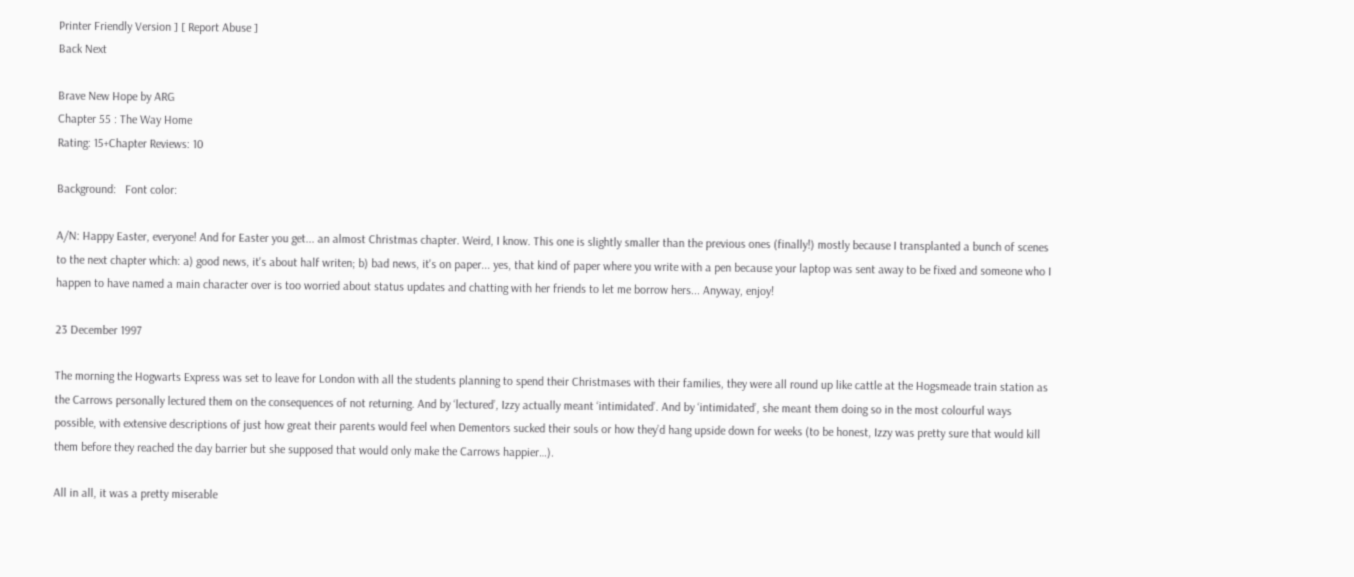Printer Friendly Version ] [ Report Abuse ]
Back Next

Brave New Hope by ARG
Chapter 55 : The Way Home
Rating: 15+Chapter Reviews: 10

Background:   Font color:

A/N: Happy Easter, everyone! And for Easter you get... an almost Christmas chapter. Weird, I know. This one is slightly smaller than the previous ones (finally!) mostly because I transplanted a bunch of scenes to the next chapter which: a) good news, it's about half writen; b) bad news, it's on paper... yes, that kind of paper where you write with a pen because your laptop was sent away to be fixed and someone who I happen to have named a main character over is too worried about status updates and chatting with her friends to let me borrow hers... Anyway, enjoy!

23 December 1997

The morning the Hogwarts Express was set to leave for London with all the students planning to spend their Christmases with their families, they were all round up like cattle at the Hogsmeade train station as the Carrows personally lectured them on the consequences of not returning. And by ‘lectured’, Izzy actually meant ‘intimidated’. And by ‘intimidated’, she meant them doing so in the most colourful ways possible, with extensive descriptions of just how great their parents would feel when Dementors sucked their souls or how they’d hang upside down for weeks (to be honest, Izzy was pretty sure that would kill them before they reached the day barrier but she supposed that would only make the Carrows happier…).

All in all, it was a pretty miserable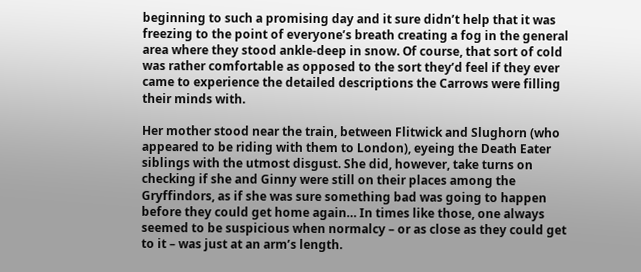beginning to such a promising day and it sure didn’t help that it was freezing to the point of everyone’s breath creating a fog in the general area where they stood ankle-deep in snow. Of course, that sort of cold was rather comfortable as opposed to the sort they’d feel if they ever came to experience the detailed descriptions the Carrows were filling their minds with.

Her mother stood near the train, between Flitwick and Slughorn (who appeared to be riding with them to London), eyeing the Death Eater siblings with the utmost disgust. She did, however, take turns on checking if she and Ginny were still on their places among the Gryffindors, as if she was sure something bad was going to happen before they could get home again… In times like those, one always seemed to be suspicious when normalcy – or as close as they could get to it – was just at an arm’s length.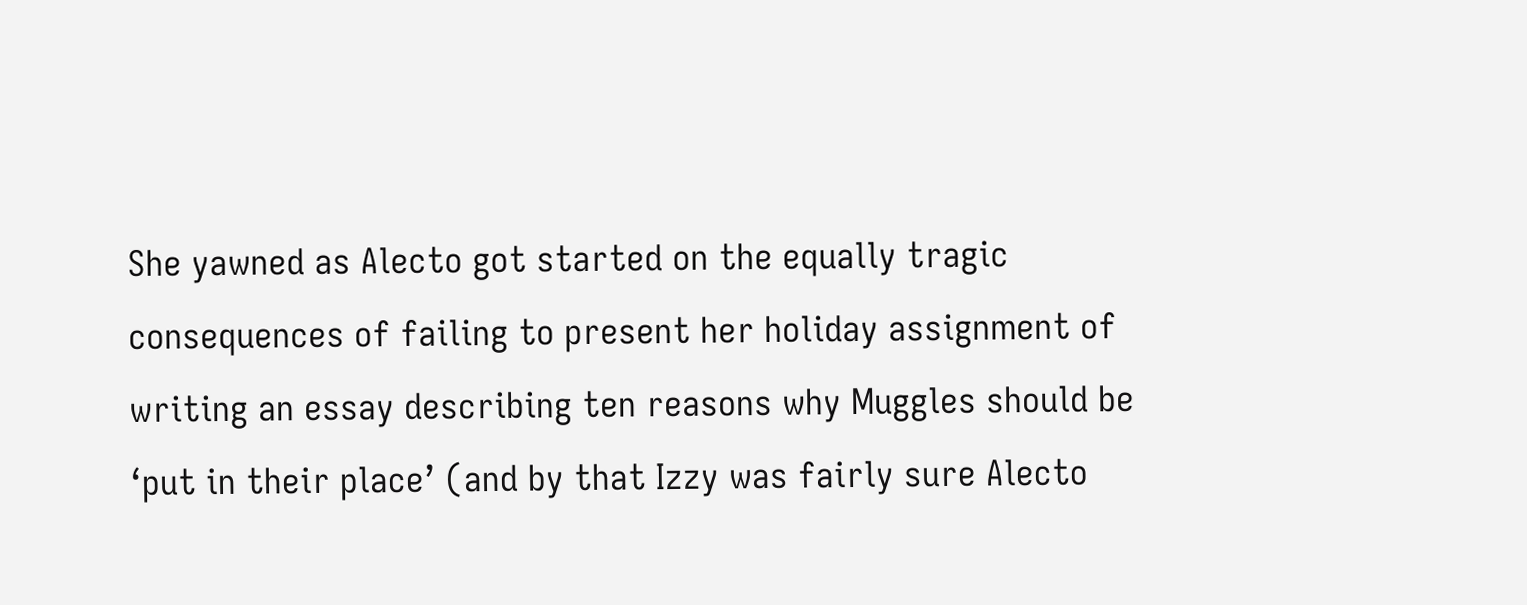She yawned as Alecto got started on the equally tragic consequences of failing to present her holiday assignment of writing an essay describing ten reasons why Muggles should be ‘put in their place’ (and by that Izzy was fairly sure Alecto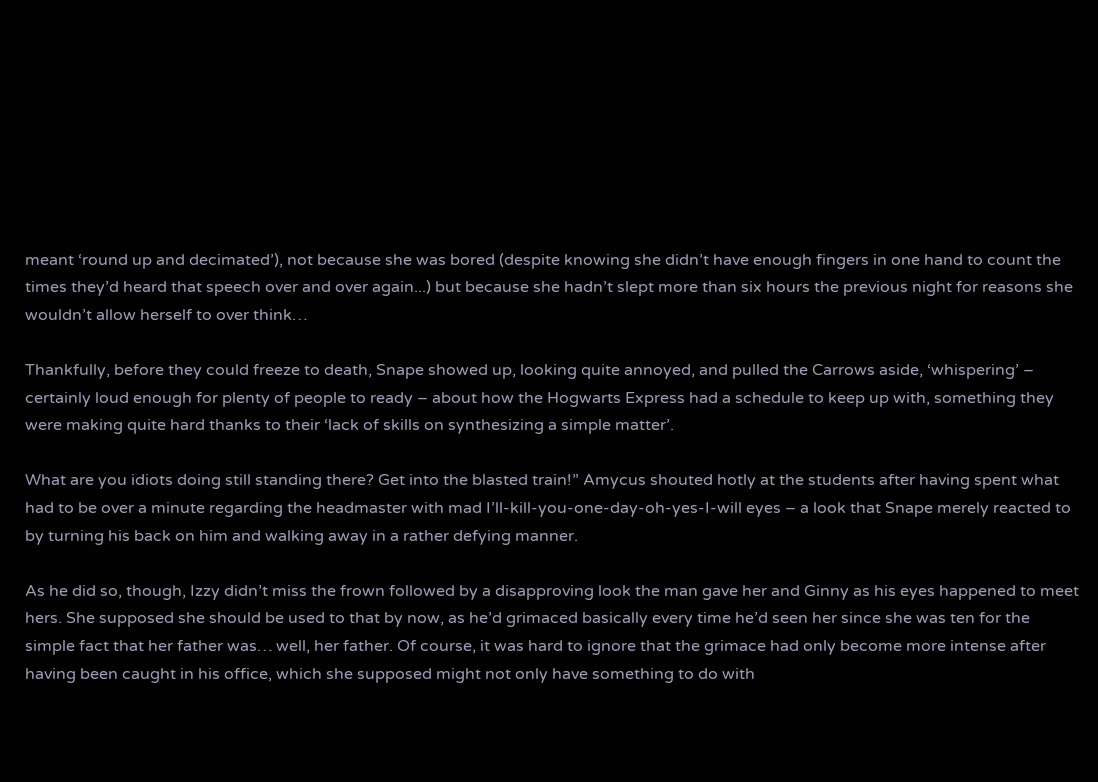meant ‘round up and decimated’), not because she was bored (despite knowing she didn’t have enough fingers in one hand to count the times they’d heard that speech over and over again...) but because she hadn’t slept more than six hours the previous night for reasons she wouldn’t allow herself to over think…

Thankfully, before they could freeze to death, Snape showed up, looking quite annoyed, and pulled the Carrows aside, ‘whispering’ – certainly loud enough for plenty of people to ready – about how the Hogwarts Express had a schedule to keep up with, something they were making quite hard thanks to their ‘lack of skills on synthesizing a simple matter’.

What are you idiots doing still standing there? Get into the blasted train!” Amycus shouted hotly at the students after having spent what had to be over a minute regarding the headmaster with mad I’ll-kill-you-one-day-oh-yes-I-will eyes – a look that Snape merely reacted to by turning his back on him and walking away in a rather defying manner.

As he did so, though, Izzy didn’t miss the frown followed by a disapproving look the man gave her and Ginny as his eyes happened to meet hers. She supposed she should be used to that by now, as he’d grimaced basically every time he’d seen her since she was ten for the simple fact that her father was… well, her father. Of course, it was hard to ignore that the grimace had only become more intense after having been caught in his office, which she supposed might not only have something to do with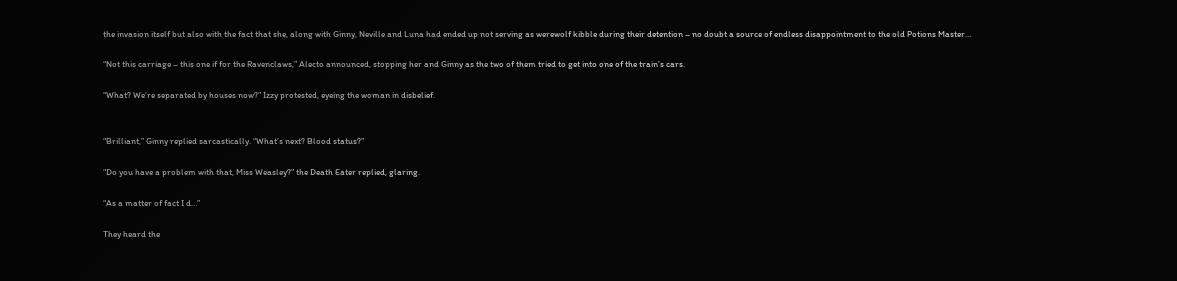the invasion itself but also with the fact that she, along with Ginny, Neville and Luna had ended up not serving as werewolf kibble during their detention – no doubt a source of endless disappointment to the old Potions Master…

“Not this carriage – this one if for the Ravenclaws,” Alecto announced, stopping her and Ginny as the two of them tried to get into one of the train’s cars.

“What? We’re separated by houses now?” Izzy protested, eyeing the woman in disbelief.


“Brilliant,” Ginny replied sarcastically. “What’s next? Blood status?”

“Do you have a problem with that, Miss Weasley?” the Death Eater replied, glaring.

“As a matter of fact I d…”

They heard the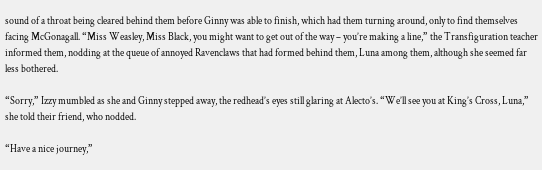sound of a throat being cleared behind them before Ginny was able to finish, which had them turning around, only to find themselves facing McGonagall. “Miss Weasley, Miss Black, you might want to get out of the way – you’re making a line,” the Transfiguration teacher informed them, nodding at the queue of annoyed Ravenclaws that had formed behind them, Luna among them, although she seemed far less bothered.

“Sorry,” Izzy mumbled as she and Ginny stepped away, the redhead’s eyes still glaring at Alecto’s. “We’ll see you at King’s Cross, Luna,” she told their friend, who nodded.

“Have a nice journey,”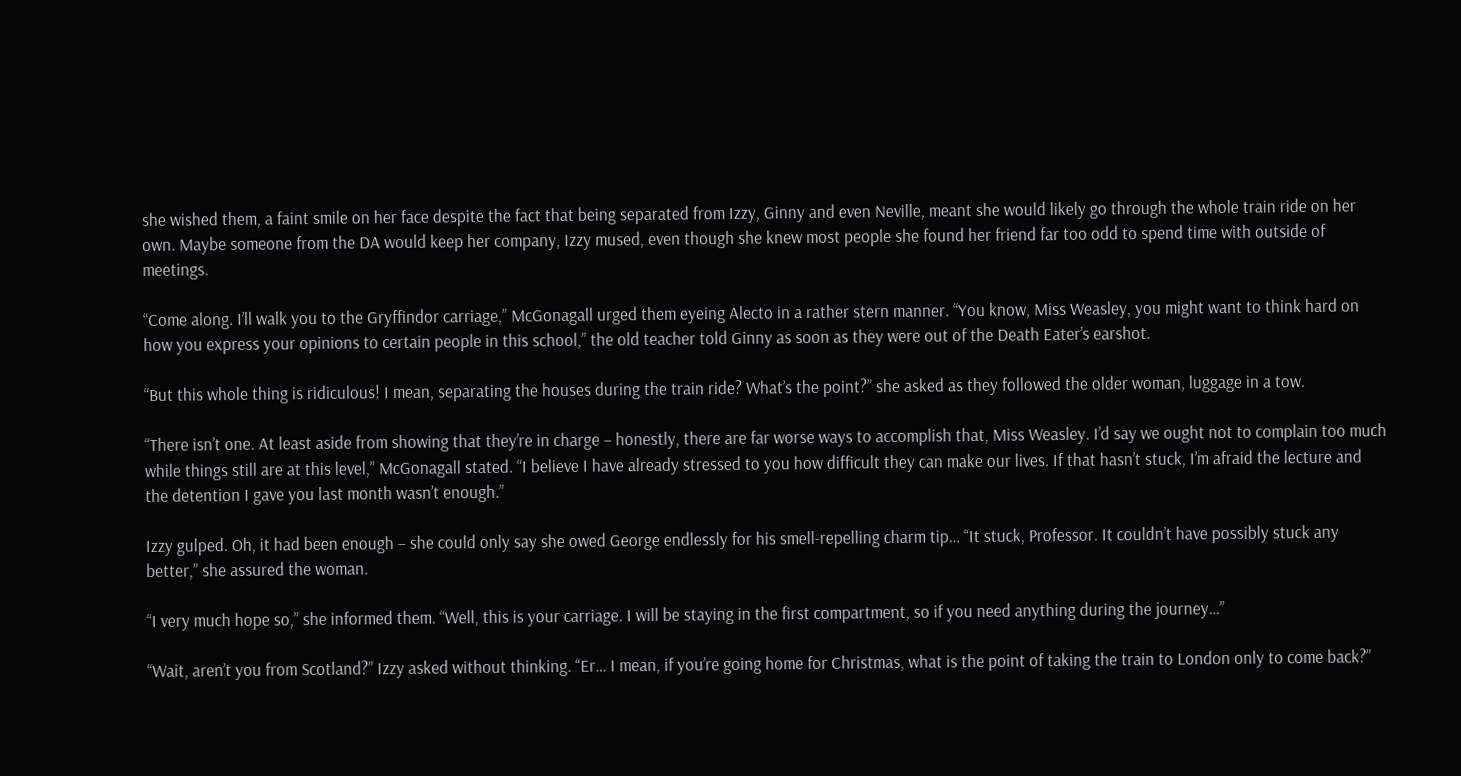she wished them, a faint smile on her face despite the fact that being separated from Izzy, Ginny and even Neville, meant she would likely go through the whole train ride on her own. Maybe someone from the DA would keep her company, Izzy mused, even though she knew most people she found her friend far too odd to spend time with outside of meetings.

“Come along. I’ll walk you to the Gryffindor carriage,” McGonagall urged them eyeing Alecto in a rather stern manner. “You know, Miss Weasley, you might want to think hard on how you express your opinions to certain people in this school,” the old teacher told Ginny as soon as they were out of the Death Eater’s earshot.

“But this whole thing is ridiculous! I mean, separating the houses during the train ride? What’s the point?” she asked as they followed the older woman, luggage in a tow.

“There isn’t one. At least aside from showing that they’re in charge – honestly, there are far worse ways to accomplish that, Miss Weasley. I’d say we ought not to complain too much while things still are at this level,” McGonagall stated. “I believe I have already stressed to you how difficult they can make our lives. If that hasn’t stuck, I’m afraid the lecture and the detention I gave you last month wasn’t enough.”

Izzy gulped. Oh, it had been enough – she could only say she owed George endlessly for his smell-repelling charm tip… “It stuck, Professor. It couldn’t have possibly stuck any better,” she assured the woman.

“I very much hope so,” she informed them. “Well, this is your carriage. I will be staying in the first compartment, so if you need anything during the journey…”

“Wait, aren’t you from Scotland?” Izzy asked without thinking. “Er… I mean, if you’re going home for Christmas, what is the point of taking the train to London only to come back?”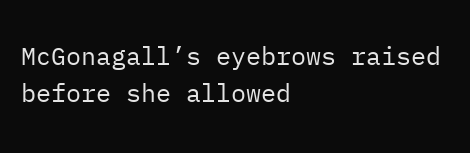McGonagall’s eyebrows raised before she allowed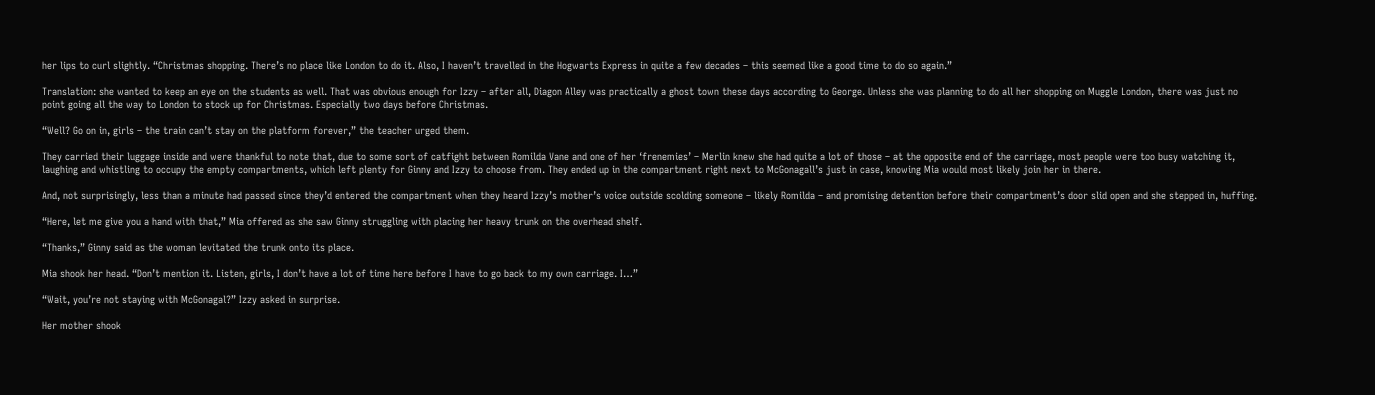her lips to curl slightly. “Christmas shopping. There’s no place like London to do it. Also, I haven’t travelled in the Hogwarts Express in quite a few decades – this seemed like a good time to do so again.”

Translation: she wanted to keep an eye on the students as well. That was obvious enough for Izzy – after all, Diagon Alley was practically a ghost town these days according to George. Unless she was planning to do all her shopping on Muggle London, there was just no point going all the way to London to stock up for Christmas. Especially two days before Christmas.

“Well? Go on in, girls – the train can’t stay on the platform forever,” the teacher urged them.

They carried their luggage inside and were thankful to note that, due to some sort of catfight between Romilda Vane and one of her ‘frenemies’ – Merlin knew she had quite a lot of those – at the opposite end of the carriage, most people were too busy watching it, laughing and whistling to occupy the empty compartments, which left plenty for Ginny and Izzy to choose from. They ended up in the compartment right next to McGonagall’s just in case, knowing Mia would most likely join her in there.

And, not surprisingly, less than a minute had passed since they’d entered the compartment when they heard Izzy’s mother’s voice outside scolding someone – likely Romilda – and promising detention before their compartment’s door slid open and she stepped in, huffing.

“Here, let me give you a hand with that,” Mia offered as she saw Ginny struggling with placing her heavy trunk on the overhead shelf.

“Thanks,” Ginny said as the woman levitated the trunk onto its place.

Mia shook her head. “Don’t mention it. Listen, girls, I don’t have a lot of time here before I have to go back to my own carriage. I…”

“Wait, you’re not staying with McGonagal?” Izzy asked in surprise.

Her mother shook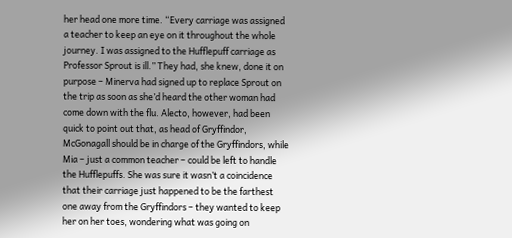her head one more time. “Every carriage was assigned a teacher to keep an eye on it throughout the whole journey. I was assigned to the Hufflepuff carriage as Professor Sprout is ill.” They had, she knew, done it on purpose – Minerva had signed up to replace Sprout on the trip as soon as she’d heard the other woman had come down with the flu. Alecto, however, had been quick to point out that, as head of Gryffindor, McGonagall should be in charge of the Gryffindors, while Mia – just a common teacher – could be left to handle the Hufflepuffs. She was sure it wasn’t a coincidence that their carriage just happened to be the farthest one away from the Gryffindors – they wanted to keep her on her toes, wondering what was going on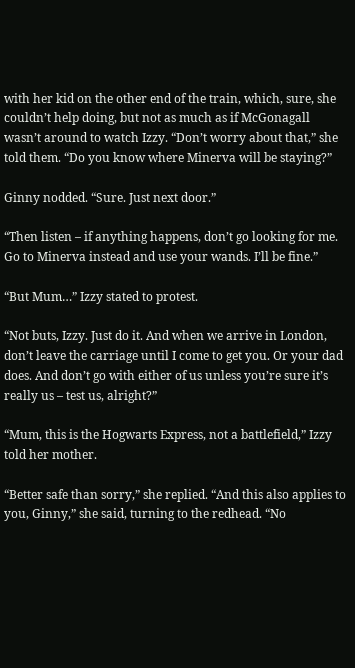with her kid on the other end of the train, which, sure, she couldn’t help doing, but not as much as if McGonagall wasn’t around to watch Izzy. “Don’t worry about that,” she told them. “Do you know where Minerva will be staying?”

Ginny nodded. “Sure. Just next door.”

“Then listen – if anything happens, don’t go looking for me. Go to Minerva instead and use your wands. I’ll be fine.”

“But Mum…” Izzy stated to protest.

“Not buts, Izzy. Just do it. And when we arrive in London, don’t leave the carriage until I come to get you. Or your dad does. And don’t go with either of us unless you’re sure it’s really us – test us, alright?”

“Mum, this is the Hogwarts Express, not a battlefield,” Izzy told her mother.

“Better safe than sorry,” she replied. “And this also applies to you, Ginny,” she said, turning to the redhead. “No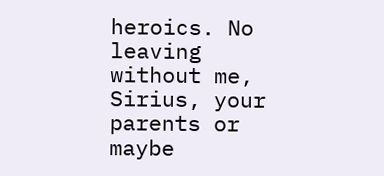heroics. No leaving without me, Sirius, your parents or maybe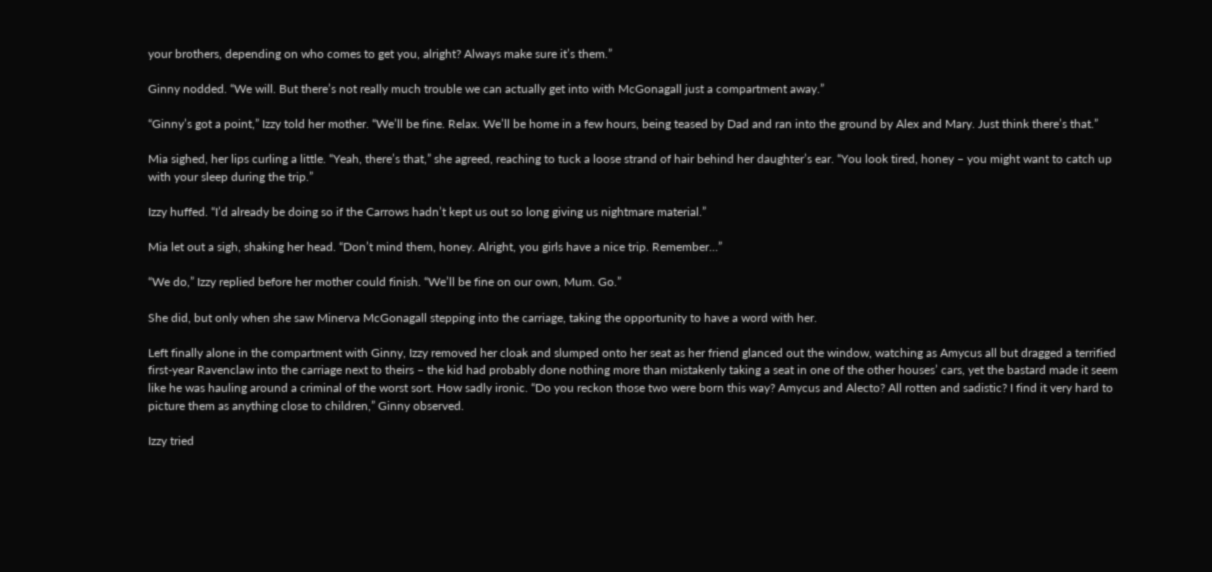your brothers, depending on who comes to get you, alright? Always make sure it’s them.”

Ginny nodded. “We will. But there’s not really much trouble we can actually get into with McGonagall just a compartment away.”

“Ginny’s got a point,” Izzy told her mother. “We’ll be fine. Relax. We’ll be home in a few hours, being teased by Dad and ran into the ground by Alex and Mary. Just think there’s that.”

Mia sighed, her lips curling a little. “Yeah, there’s that,” she agreed, reaching to tuck a loose strand of hair behind her daughter’s ear. “You look tired, honey – you might want to catch up with your sleep during the trip.”

Izzy huffed. “I’d already be doing so if the Carrows hadn’t kept us out so long giving us nightmare material.”

Mia let out a sigh, shaking her head. “Don’t mind them, honey. Alright, you girls have a nice trip. Remember…”

“We do,” Izzy replied before her mother could finish. “We’ll be fine on our own, Mum. Go.”

She did, but only when she saw Minerva McGonagall stepping into the carriage, taking the opportunity to have a word with her.

Left finally alone in the compartment with Ginny, Izzy removed her cloak and slumped onto her seat as her friend glanced out the window, watching as Amycus all but dragged a terrified first-year Ravenclaw into the carriage next to theirs – the kid had probably done nothing more than mistakenly taking a seat in one of the other houses’ cars, yet the bastard made it seem like he was hauling around a criminal of the worst sort. How sadly ironic. “Do you reckon those two were born this way? Amycus and Alecto? All rotten and sadistic? I find it very hard to picture them as anything close to children,” Ginny observed.

Izzy tried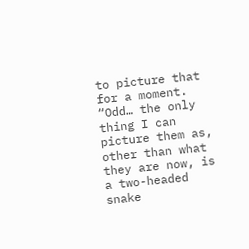to picture that for a moment. “Odd… the only thing I can picture them as, other than what they are now, is a two-headed snake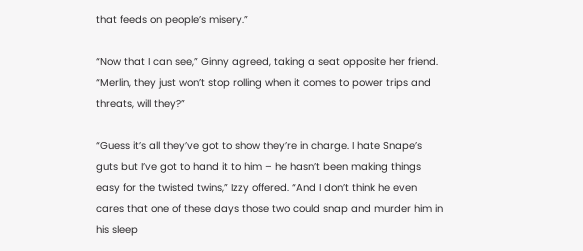that feeds on people’s misery.”

“Now that I can see,” Ginny agreed, taking a seat opposite her friend. “Merlin, they just won’t stop rolling when it comes to power trips and threats, will they?”

“Guess it’s all they’ve got to show they’re in charge. I hate Snape’s guts but I’ve got to hand it to him – he hasn’t been making things easy for the twisted twins,” Izzy offered. “And I don’t think he even cares that one of these days those two could snap and murder him in his sleep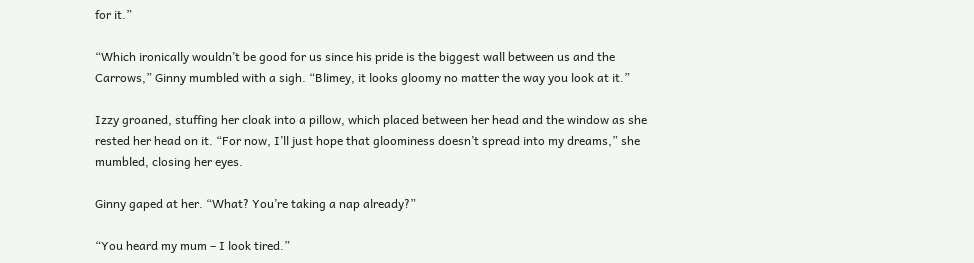for it.”

“Which ironically wouldn’t be good for us since his pride is the biggest wall between us and the Carrows,” Ginny mumbled with a sigh. “Blimey, it looks gloomy no matter the way you look at it.”

Izzy groaned, stuffing her cloak into a pillow, which placed between her head and the window as she rested her head on it. “For now, I’ll just hope that gloominess doesn’t spread into my dreams,” she mumbled, closing her eyes.

Ginny gaped at her. “What? You’re taking a nap already?”

“You heard my mum – I look tired.”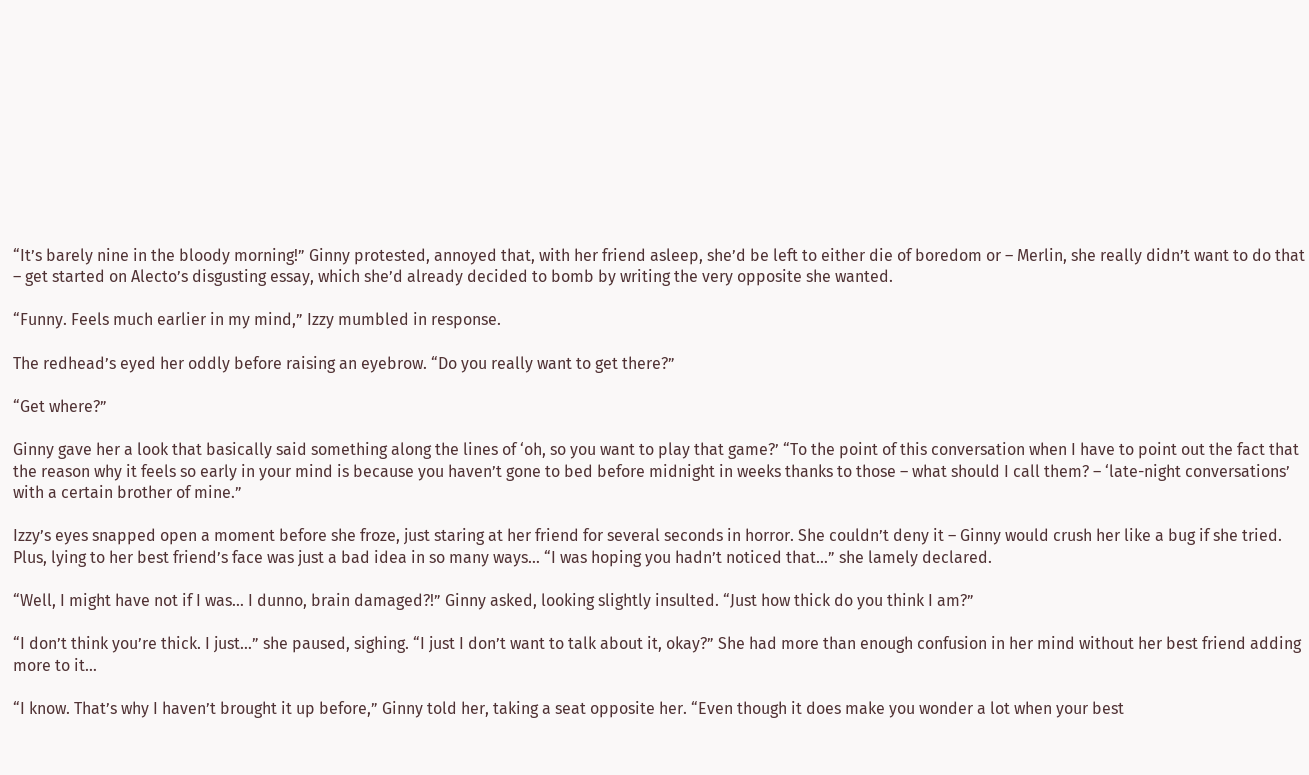“It’s barely nine in the bloody morning!” Ginny protested, annoyed that, with her friend asleep, she’d be left to either die of boredom or – Merlin, she really didn’t want to do that – get started on Alecto’s disgusting essay, which she’d already decided to bomb by writing the very opposite she wanted.

“Funny. Feels much earlier in my mind,” Izzy mumbled in response.

The redhead’s eyed her oddly before raising an eyebrow. “Do you really want to get there?”

“Get where?”

Ginny gave her a look that basically said something along the lines of ‘oh, so you want to play that game?’ “To the point of this conversation when I have to point out the fact that the reason why it feels so early in your mind is because you haven’t gone to bed before midnight in weeks thanks to those – what should I call them? – ‘late-night conversations’ with a certain brother of mine.”

Izzy’s eyes snapped open a moment before she froze, just staring at her friend for several seconds in horror. She couldn’t deny it – Ginny would crush her like a bug if she tried. Plus, lying to her best friend’s face was just a bad idea in so many ways… “I was hoping you hadn’t noticed that…” she lamely declared.

“Well, I might have not if I was… I dunno, brain damaged?!” Ginny asked, looking slightly insulted. “Just how thick do you think I am?”

“I don’t think you’re thick. I just…” she paused, sighing. “I just I don’t want to talk about it, okay?” She had more than enough confusion in her mind without her best friend adding more to it…

“I know. That’s why I haven’t brought it up before,” Ginny told her, taking a seat opposite her. “Even though it does make you wonder a lot when your best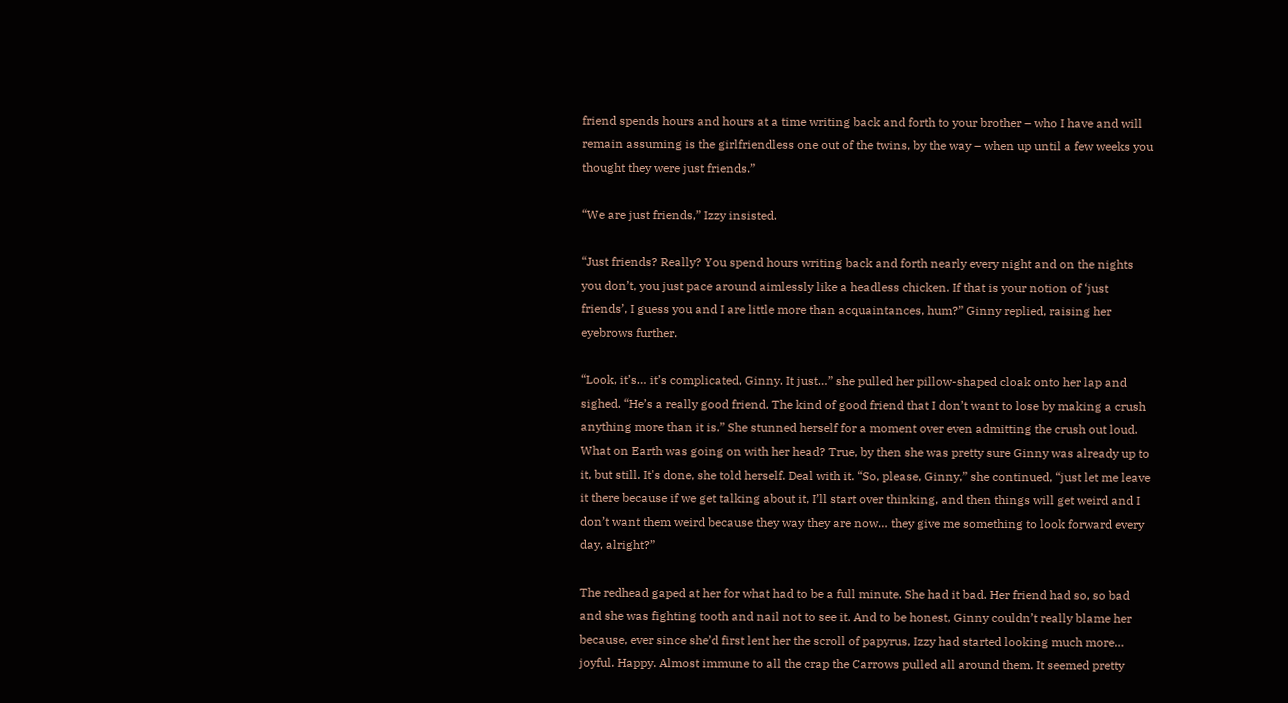friend spends hours and hours at a time writing back and forth to your brother – who I have and will remain assuming is the girlfriendless one out of the twins, by the way – when up until a few weeks you thought they were just friends.”

“We are just friends,” Izzy insisted.

“Just friends? Really? You spend hours writing back and forth nearly every night and on the nights you don’t, you just pace around aimlessly like a headless chicken. If that is your notion of ‘just friends’, I guess you and I are little more than acquaintances, hum?” Ginny replied, raising her eyebrows further.

“Look, it’s… it’s complicated, Ginny. It just…” she pulled her pillow-shaped cloak onto her lap and sighed. “He’s a really good friend. The kind of good friend that I don’t want to lose by making a crush anything more than it is.” She stunned herself for a moment over even admitting the crush out loud. What on Earth was going on with her head? True, by then she was pretty sure Ginny was already up to it, but still. It's done, she told herself. Deal with it. “So, please, Ginny,” she continued, “just let me leave it there because if we get talking about it, I’ll start over thinking, and then things will get weird and I don’t want them weird because they way they are now… they give me something to look forward every day, alright?”

The redhead gaped at her for what had to be a full minute. She had it bad. Her friend had so, so bad and she was fighting tooth and nail not to see it. And to be honest, Ginny couldn’t really blame her because, ever since she’d first lent her the scroll of papyrus, Izzy had started looking much more… joyful. Happy. Almost immune to all the crap the Carrows pulled all around them. It seemed pretty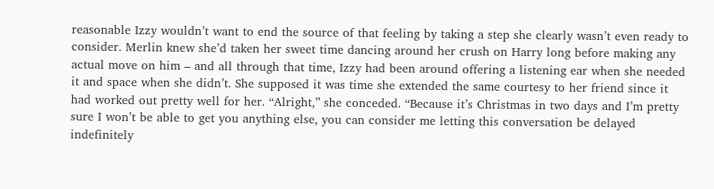reasonable Izzy wouldn’t want to end the source of that feeling by taking a step she clearly wasn’t even ready to consider. Merlin knew she’d taken her sweet time dancing around her crush on Harry long before making any actual move on him – and all through that time, Izzy had been around offering a listening ear when she needed it and space when she didn’t. She supposed it was time she extended the same courtesy to her friend since it had worked out pretty well for her. “Alright,” she conceded. “Because it’s Christmas in two days and I’m pretty sure I won’t be able to get you anything else, you can consider me letting this conversation be delayed indefinitely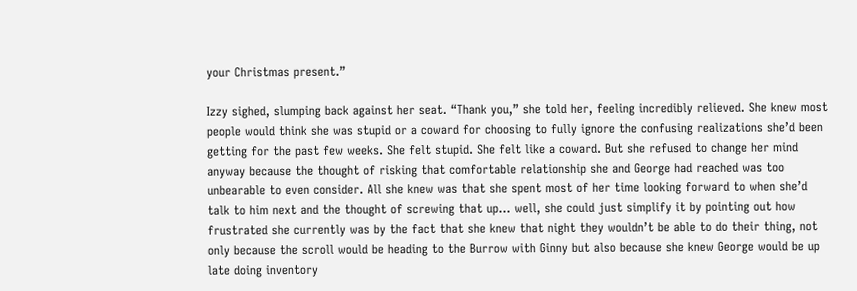your Christmas present.”

Izzy sighed, slumping back against her seat. “Thank you,” she told her, feeling incredibly relieved. She knew most people would think she was stupid or a coward for choosing to fully ignore the confusing realizations she’d been getting for the past few weeks. She felt stupid. She felt like a coward. But she refused to change her mind anyway because the thought of risking that comfortable relationship she and George had reached was too unbearable to even consider. All she knew was that she spent most of her time looking forward to when she’d talk to him next and the thought of screwing that up… well, she could just simplify it by pointing out how frustrated she currently was by the fact that she knew that night they wouldn’t be able to do their thing, not only because the scroll would be heading to the Burrow with Ginny but also because she knew George would be up late doing inventory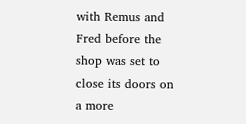with Remus and Fred before the shop was set to close its doors on a more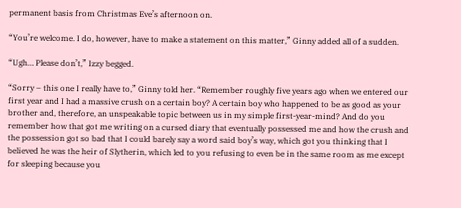permanent basis from Christmas Eve’s afternoon on.

“You’re welcome. I do, however, have to make a statement on this matter,” Ginny added all of a sudden.

“Ugh… Please don’t,” Izzy begged.

“Sorry – this one I really have to,” Ginny told her. “Remember roughly five years ago when we entered our first year and I had a massive crush on a certain boy? A certain boy who happened to be as good as your brother and, therefore, an unspeakable topic between us in my simple first-year-mind? And do you remember how that got me writing on a cursed diary that eventually possessed me and how the crush and the possession got so bad that I could barely say a word said boy’s way, which got you thinking that I believed he was the heir of Slytherin, which led to you refusing to even be in the same room as me except for sleeping because you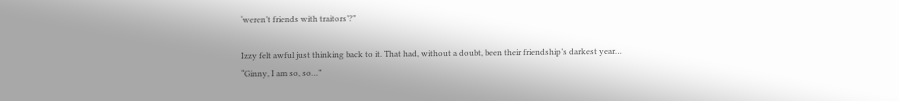‘weren’t friends with traitors’?”

Izzy felt awful just thinking back to it. That had, without a doubt, been their friendship’s darkest year… “Ginny, I am so, so…”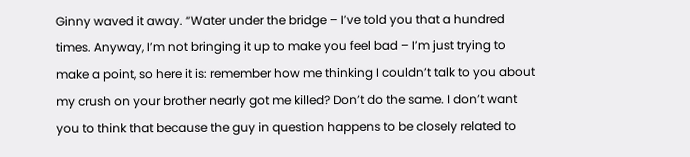Ginny waved it away. “Water under the bridge – I’ve told you that a hundred times. Anyway, I’m not bringing it up to make you feel bad – I’m just trying to make a point, so here it is: remember how me thinking I couldn’t talk to you about my crush on your brother nearly got me killed? Don’t do the same. I don’t want you to think that because the guy in question happens to be closely related to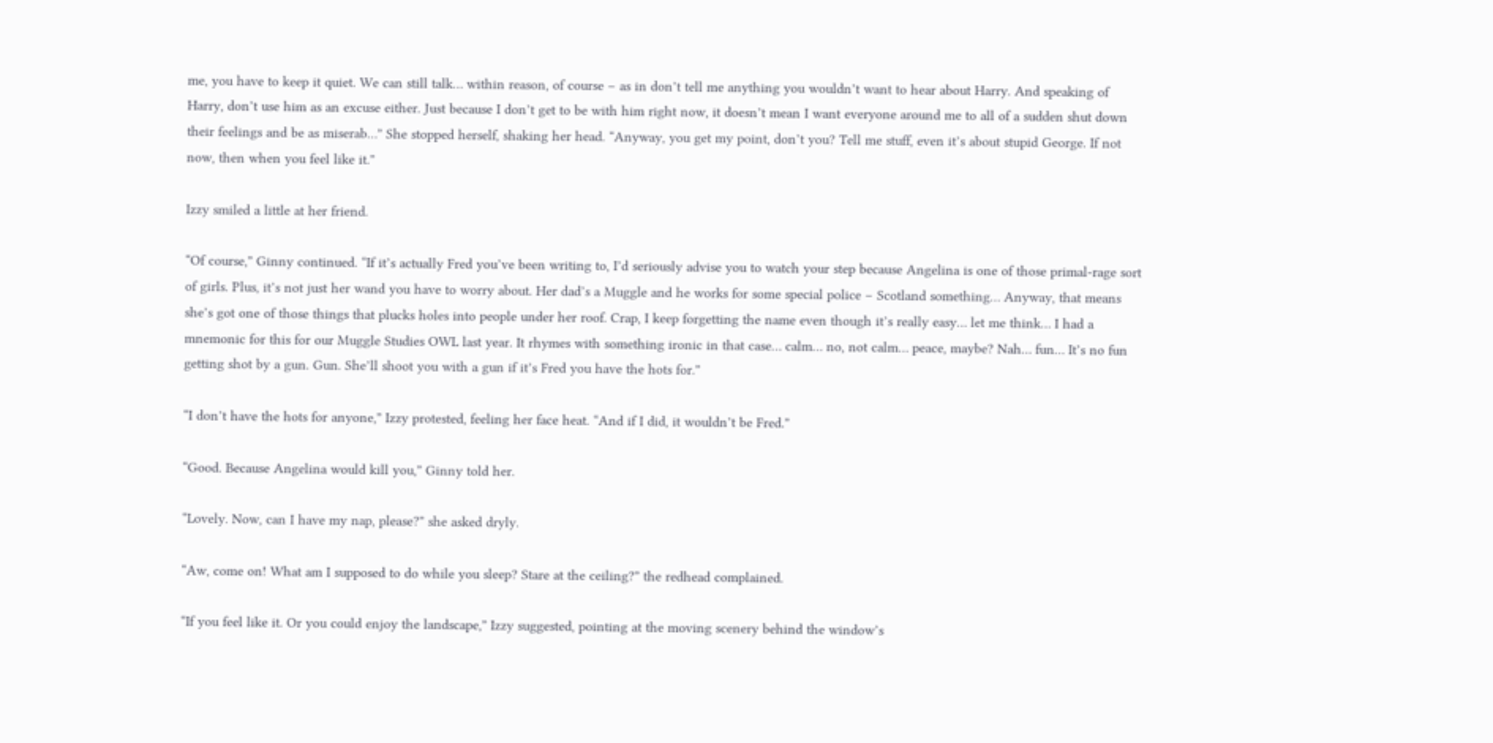me, you have to keep it quiet. We can still talk… within reason, of course – as in don’t tell me anything you wouldn’t want to hear about Harry. And speaking of Harry, don’t use him as an excuse either. Just because I don’t get to be with him right now, it doesn’t mean I want everyone around me to all of a sudden shut down their feelings and be as miserab…” She stopped herself, shaking her head. “Anyway, you get my point, don’t you? Tell me stuff, even it’s about stupid George. If not now, then when you feel like it.”

Izzy smiled a little at her friend.

“Of course,” Ginny continued. “If it’s actually Fred you’ve been writing to, I’d seriously advise you to watch your step because Angelina is one of those primal-rage sort of girls. Plus, it’s not just her wand you have to worry about. Her dad’s a Muggle and he works for some special police – Scotland something… Anyway, that means she’s got one of those things that plucks holes into people under her roof. Crap, I keep forgetting the name even though it’s really easy… let me think… I had a mnemonic for this for our Muggle Studies OWL last year. It rhymes with something ironic in that case… calm… no, not calm… peace, maybe? Nah… fun… It’s no fun getting shot by a gun. Gun. She’ll shoot you with a gun if it’s Fred you have the hots for.”

“I don’t have the hots for anyone,” Izzy protested, feeling her face heat. “And if I did, it wouldn’t be Fred.”

“Good. Because Angelina would kill you,” Ginny told her.

“Lovely. Now, can I have my nap, please?” she asked dryly.

“Aw, come on! What am I supposed to do while you sleep? Stare at the ceiling?” the redhead complained.

“If you feel like it. Or you could enjoy the landscape,” Izzy suggested, pointing at the moving scenery behind the window’s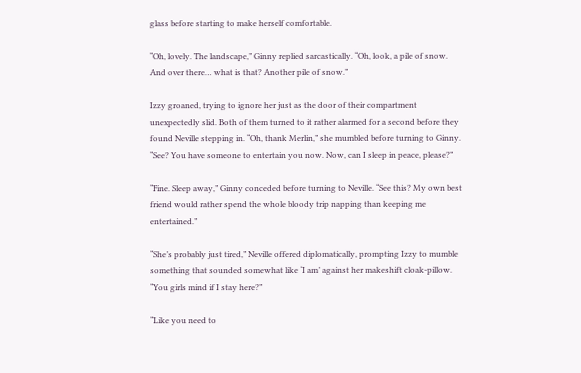glass before starting to make herself comfortable.

“Oh, lovely. The landscape,” Ginny replied sarcastically. “Oh, look, a pile of snow. And over there… what is that? Another pile of snow.”

Izzy groaned, trying to ignore her just as the door of their compartment unexpectedly slid. Both of them turned to it rather alarmed for a second before they found Neville stepping in. “Oh, thank Merlin,” she mumbled before turning to Ginny. “See? You have someone to entertain you now. Now, can I sleep in peace, please?”

“Fine. Sleep away,” Ginny conceded before turning to Neville. “See this? My own best friend would rather spend the whole bloody trip napping than keeping me entertained.”

“She’s probably just tired,” Neville offered diplomatically, prompting Izzy to mumble something that sounded somewhat like ‘I am’ against her makeshift cloak-pillow. “You girls mind if I stay here?”

“Like you need to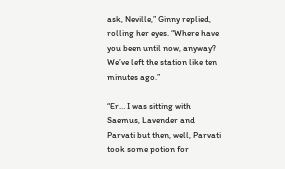ask, Neville,” Ginny replied, rolling her eyes. “Where have you been until now, anyway? We’ve left the station like ten minutes ago.”

“Er… I was sitting with Saemus, Lavender and Parvati but then, well, Parvati took some potion for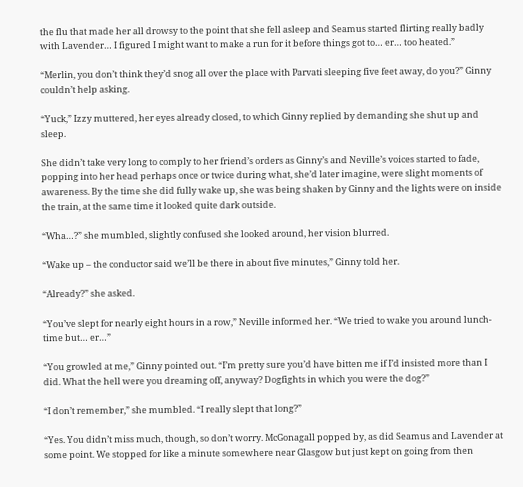the flu that made her all drowsy to the point that she fell asleep and Seamus started flirting really badly with Lavender… I figured I might want to make a run for it before things got to… er… too heated.”

“Merlin, you don’t think they’d snog all over the place with Parvati sleeping five feet away, do you?” Ginny couldn’t help asking.

“Yuck,” Izzy muttered, her eyes already closed, to which Ginny replied by demanding she shut up and sleep.

She didn’t take very long to comply to her friend’s orders as Ginny’s and Neville’s voices started to fade, popping into her head perhaps once or twice during what, she’d later imagine, were slight moments of awareness. By the time she did fully wake up, she was being shaken by Ginny and the lights were on inside the train, at the same time it looked quite dark outside.

“Wha…?” she mumbled, slightly confused she looked around, her vision blurred.

“Wake up – the conductor said we’ll be there in about five minutes,” Ginny told her.

“Already?” she asked.

“You’ve slept for nearly eight hours in a row,” Neville informed her. “We tried to wake you around lunch-time but… er…”

“You growled at me,” Ginny pointed out. “I’m pretty sure you’d have bitten me if I’d insisted more than I did. What the hell were you dreaming off, anyway? Dogfights in which you were the dog?”

“I don’t remember,” she mumbled. “I really slept that long?”

“Yes. You didn’t miss much, though, so don’t worry. McGonagall popped by, as did Seamus and Lavender at some point. We stopped for like a minute somewhere near Glasgow but just kept on going from then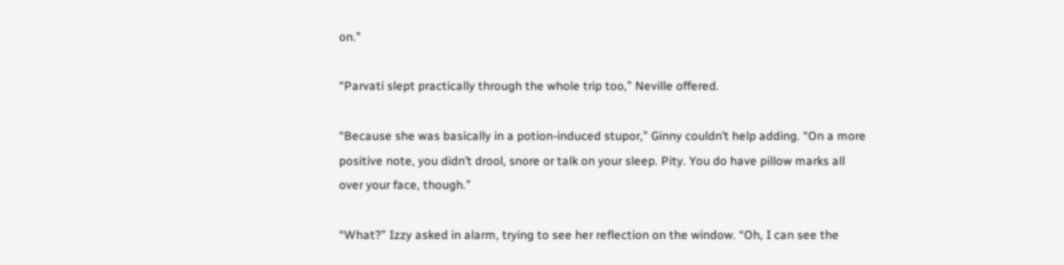on.”

“Parvati slept practically through the whole trip too,” Neville offered.

“Because she was basically in a potion-induced stupor,” Ginny couldn’t help adding. “On a more positive note, you didn’t drool, snore or talk on your sleep. Pity. You do have pillow marks all over your face, though.”

“What?” Izzy asked in alarm, trying to see her reflection on the window. “Oh, I can see the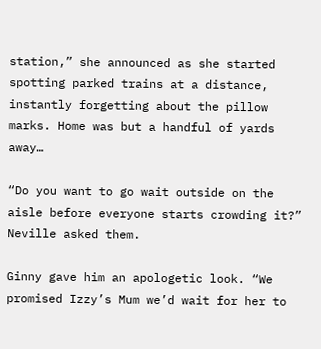station,” she announced as she started spotting parked trains at a distance, instantly forgetting about the pillow marks. Home was but a handful of yards away…

“Do you want to go wait outside on the aisle before everyone starts crowding it?” Neville asked them.

Ginny gave him an apologetic look. “We promised Izzy’s Mum we’d wait for her to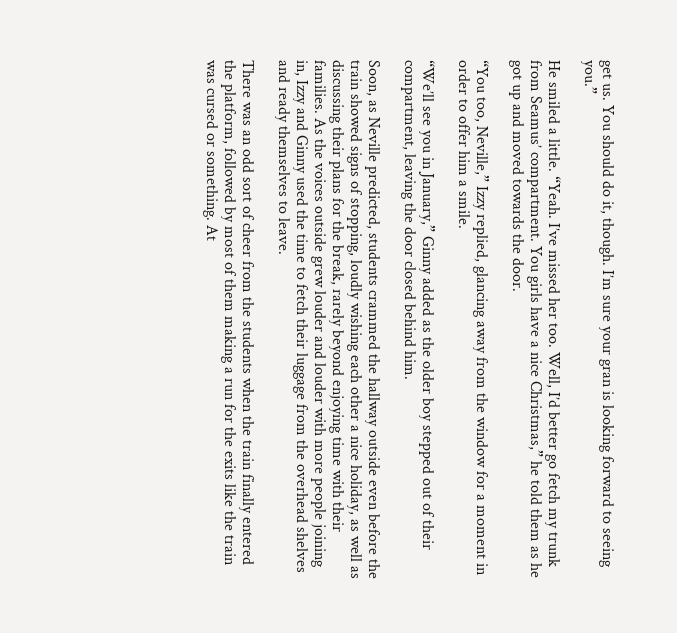get us. You should do it, though. I’m sure your gran is looking forward to seeing you.”

He smiled a little. “Yeah. I’ve missed her too. Well, I’d better go fetch my trunk from Seamus’ compartment. You girls have a nice Christmas,” he told them as he got up and moved towards the door.

“You too, Neville,” Izzy replied, glancing away from the window for a moment in order to offer him a smile.

“We’ll see you in January,” Ginny added as the older boy stepped out of their compartment, leaving the door closed behind him.

Soon, as Neville predicted, students crammed the hallway outside even before the train showed signs of stopping, loudly wishing each other a nice holiday, as well as discussing their plans for the break, rarely beyond enjoying time with their families. As the voices outside grew louder and louder with more people joining in, Izzy and Ginny used the time to fetch their luggage from the overhead shelves and ready themselves to leave.

There was an odd sort of cheer from the students when the train finally entered the platform, followed by most of them making a run for the exits like the train was cursed or something. At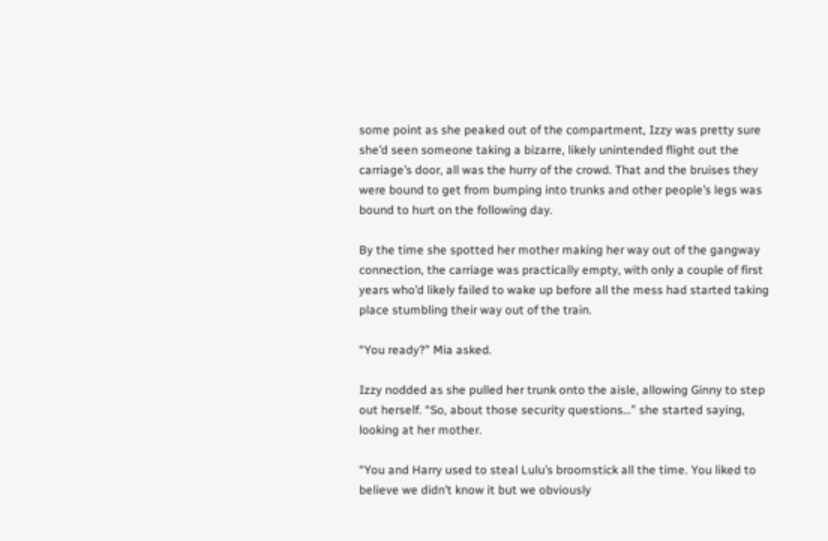some point as she peaked out of the compartment, Izzy was pretty sure she’d seen someone taking a bizarre, likely unintended flight out the carriage’s door, all was the hurry of the crowd. That and the bruises they were bound to get from bumping into trunks and other people’s legs was bound to hurt on the following day.

By the time she spotted her mother making her way out of the gangway connection, the carriage was practically empty, with only a couple of first years who’d likely failed to wake up before all the mess had started taking place stumbling their way out of the train.

“You ready?” Mia asked.

Izzy nodded as she pulled her trunk onto the aisle, allowing Ginny to step out herself. “So, about those security questions…” she started saying, looking at her mother.

“You and Harry used to steal Lulu’s broomstick all the time. You liked to believe we didn’t know it but we obviously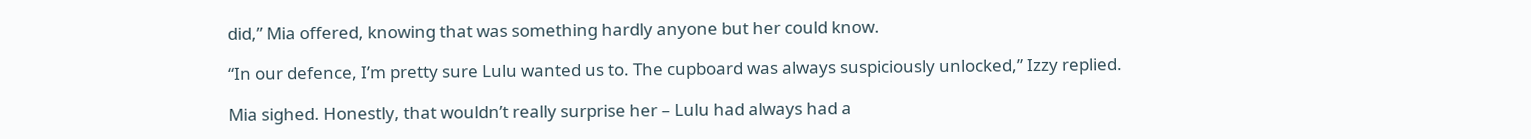did,” Mia offered, knowing that was something hardly anyone but her could know.

“In our defence, I’m pretty sure Lulu wanted us to. The cupboard was always suspiciously unlocked,” Izzy replied.

Mia sighed. Honestly, that wouldn’t really surprise her – Lulu had always had a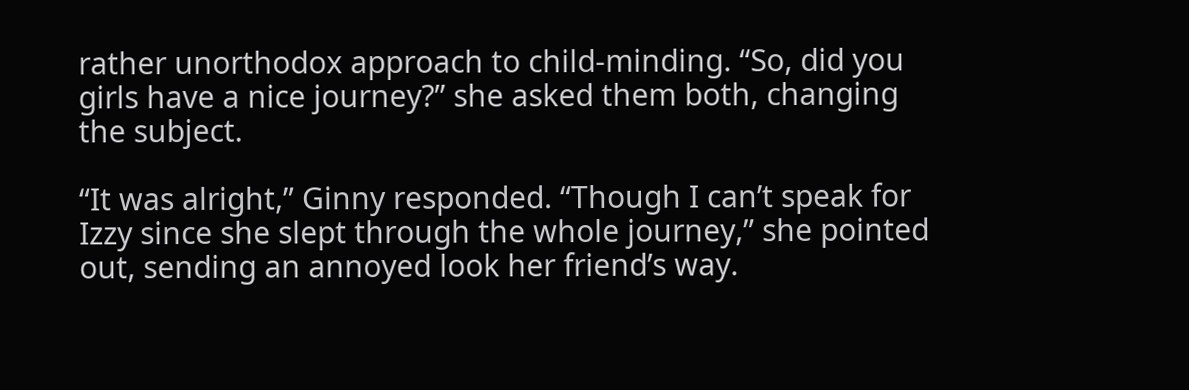rather unorthodox approach to child-minding. “So, did you girls have a nice journey?” she asked them both, changing the subject.

“It was alright,” Ginny responded. “Though I can’t speak for Izzy since she slept through the whole journey,” she pointed out, sending an annoyed look her friend’s way.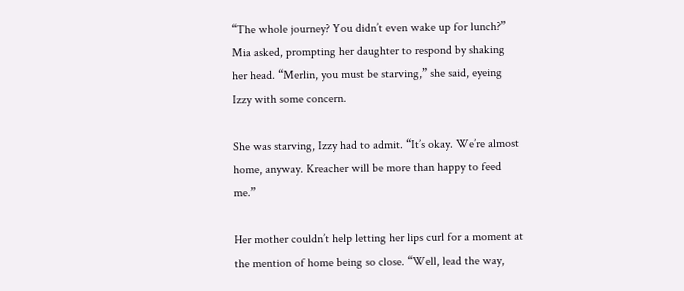“The whole journey? You didn’t even wake up for lunch?” Mia asked, prompting her daughter to respond by shaking her head. “Merlin, you must be starving,” she said, eyeing Izzy with some concern.

She was starving, Izzy had to admit. “It’s okay. We’re almost home, anyway. Kreacher will be more than happy to feed me.”

Her mother couldn’t help letting her lips curl for a moment at the mention of home being so close. “Well, lead the way,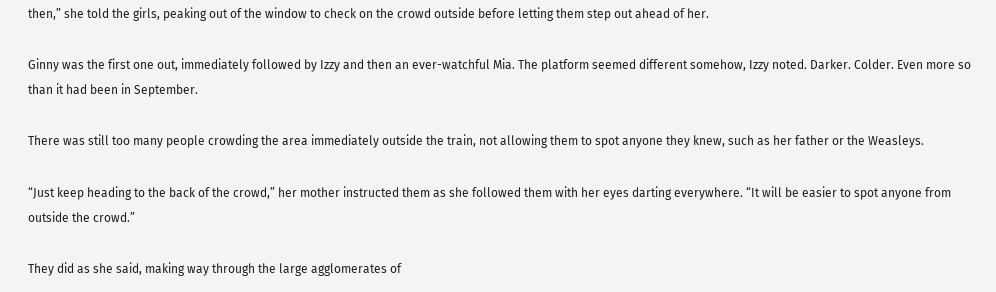then,” she told the girls, peaking out of the window to check on the crowd outside before letting them step out ahead of her.

Ginny was the first one out, immediately followed by Izzy and then an ever-watchful Mia. The platform seemed different somehow, Izzy noted. Darker. Colder. Even more so than it had been in September.

There was still too many people crowding the area immediately outside the train, not allowing them to spot anyone they knew, such as her father or the Weasleys.

“Just keep heading to the back of the crowd,” her mother instructed them as she followed them with her eyes darting everywhere. “It will be easier to spot anyone from outside the crowd.”

They did as she said, making way through the large agglomerates of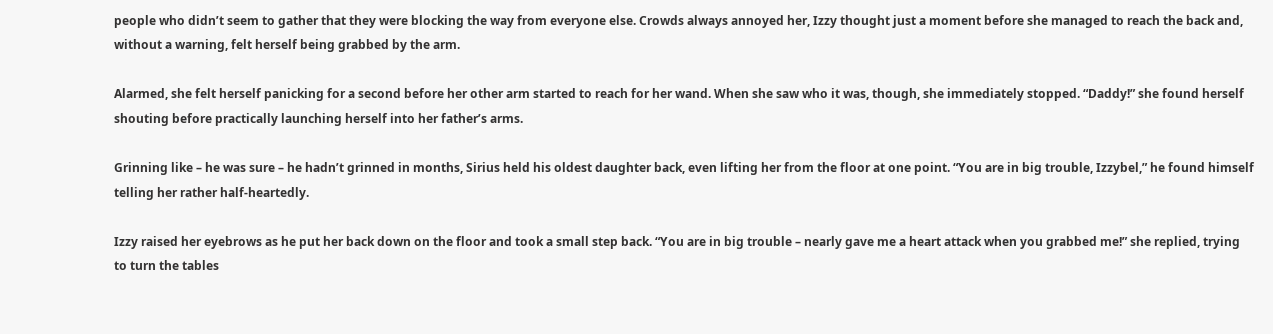people who didn’t seem to gather that they were blocking the way from everyone else. Crowds always annoyed her, Izzy thought just a moment before she managed to reach the back and, without a warning, felt herself being grabbed by the arm.

Alarmed, she felt herself panicking for a second before her other arm started to reach for her wand. When she saw who it was, though, she immediately stopped. “Daddy!” she found herself shouting before practically launching herself into her father’s arms.

Grinning like – he was sure – he hadn’t grinned in months, Sirius held his oldest daughter back, even lifting her from the floor at one point. “You are in big trouble, Izzybel,” he found himself telling her rather half-heartedly.

Izzy raised her eyebrows as he put her back down on the floor and took a small step back. “You are in big trouble – nearly gave me a heart attack when you grabbed me!” she replied, trying to turn the tables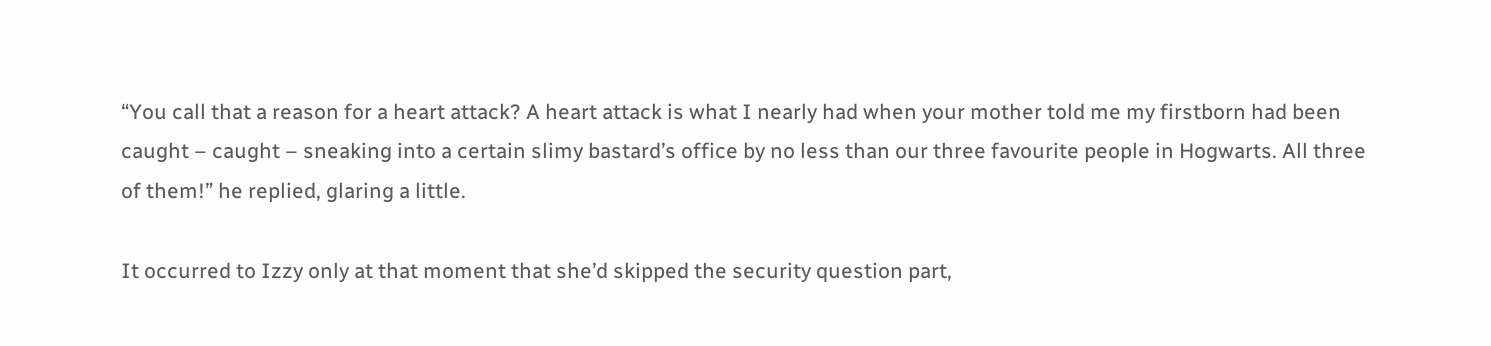“You call that a reason for a heart attack? A heart attack is what I nearly had when your mother told me my firstborn had been caught – caught – sneaking into a certain slimy bastard’s office by no less than our three favourite people in Hogwarts. All three of them!” he replied, glaring a little.

It occurred to Izzy only at that moment that she’d skipped the security question part,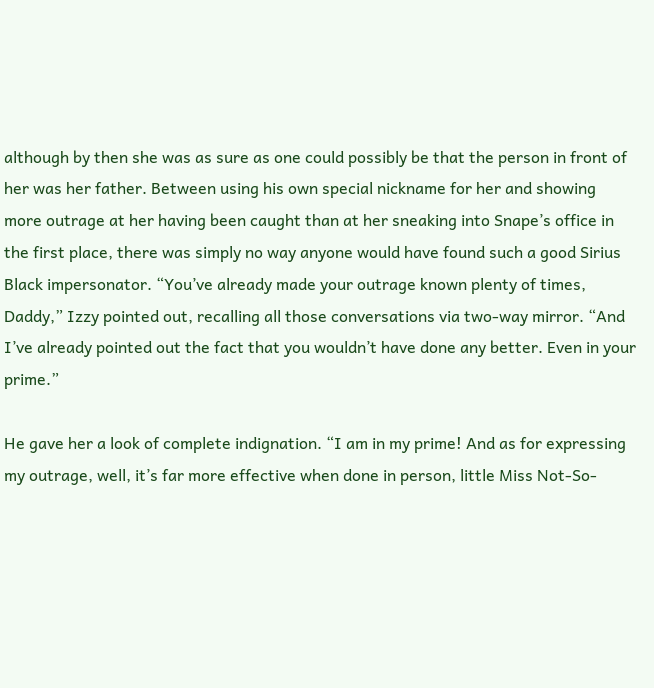although by then she was as sure as one could possibly be that the person in front of her was her father. Between using his own special nickname for her and showing more outrage at her having been caught than at her sneaking into Snape’s office in the first place, there was simply no way anyone would have found such a good Sirius Black impersonator. “You’ve already made your outrage known plenty of times, Daddy,” Izzy pointed out, recalling all those conversations via two-way mirror. “And I’ve already pointed out the fact that you wouldn’t have done any better. Even in your prime.”

He gave her a look of complete indignation. “I am in my prime! And as for expressing my outrage, well, it’s far more effective when done in person, little Miss Not-So-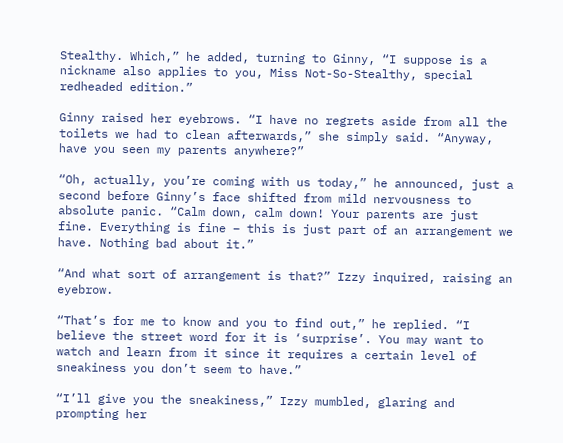Stealthy. Which,” he added, turning to Ginny, “I suppose is a nickname also applies to you, Miss Not-So-Stealthy, special redheaded edition.”

Ginny raised her eyebrows. “I have no regrets aside from all the toilets we had to clean afterwards,” she simply said. “Anyway, have you seen my parents anywhere?”

“Oh, actually, you’re coming with us today,” he announced, just a second before Ginny’s face shifted from mild nervousness to absolute panic. “Calm down, calm down! Your parents are just fine. Everything is fine – this is just part of an arrangement we have. Nothing bad about it.”

“And what sort of arrangement is that?” Izzy inquired, raising an eyebrow.

“That’s for me to know and you to find out,” he replied. “I believe the street word for it is ‘surprise’. You may want to watch and learn from it since it requires a certain level of sneakiness you don’t seem to have.”

“I’ll give you the sneakiness,” Izzy mumbled, glaring and prompting her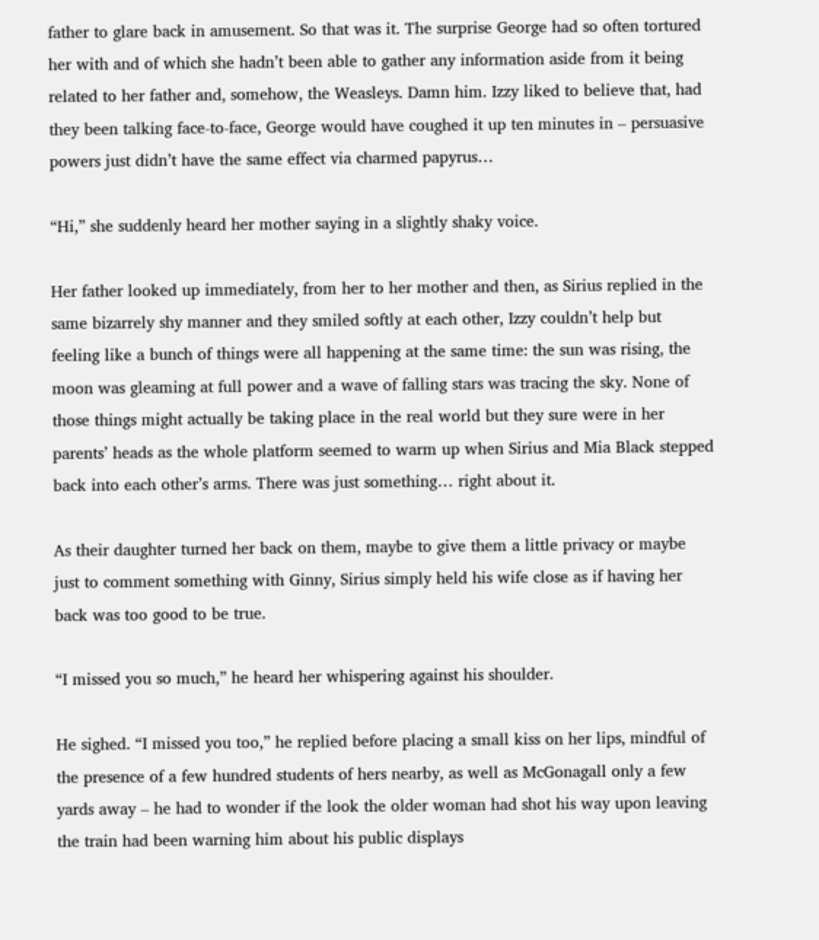father to glare back in amusement. So that was it. The surprise George had so often tortured her with and of which she hadn’t been able to gather any information aside from it being related to her father and, somehow, the Weasleys. Damn him. Izzy liked to believe that, had they been talking face-to-face, George would have coughed it up ten minutes in – persuasive powers just didn’t have the same effect via charmed papyrus…

“Hi,” she suddenly heard her mother saying in a slightly shaky voice.

Her father looked up immediately, from her to her mother and then, as Sirius replied in the same bizarrely shy manner and they smiled softly at each other, Izzy couldn’t help but feeling like a bunch of things were all happening at the same time: the sun was rising, the moon was gleaming at full power and a wave of falling stars was tracing the sky. None of those things might actually be taking place in the real world but they sure were in her parents’ heads as the whole platform seemed to warm up when Sirius and Mia Black stepped back into each other’s arms. There was just something… right about it.

As their daughter turned her back on them, maybe to give them a little privacy or maybe just to comment something with Ginny, Sirius simply held his wife close as if having her back was too good to be true.

“I missed you so much,” he heard her whispering against his shoulder.

He sighed. “I missed you too,” he replied before placing a small kiss on her lips, mindful of the presence of a few hundred students of hers nearby, as well as McGonagall only a few yards away – he had to wonder if the look the older woman had shot his way upon leaving the train had been warning him about his public displays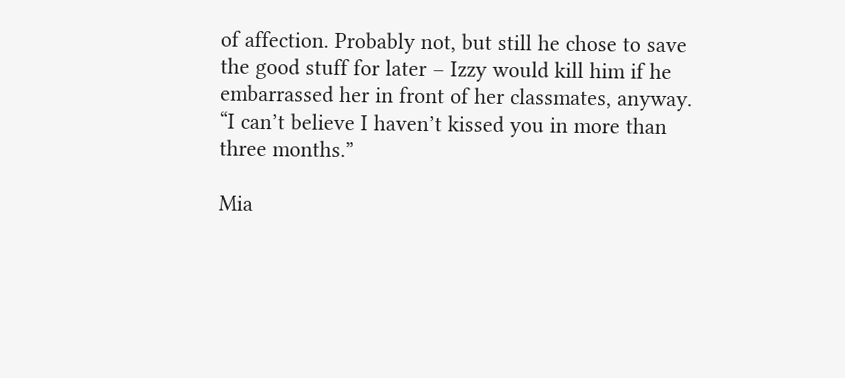of affection. Probably not, but still he chose to save the good stuff for later – Izzy would kill him if he embarrassed her in front of her classmates, anyway. “I can’t believe I haven’t kissed you in more than three months.”

Mia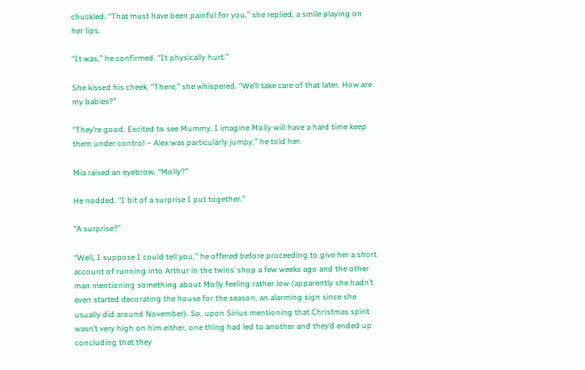chuckled. “That must have been painful for you,” she replied, a smile playing on her lips.

“It was,” he confirmed. “It physically hurt.”

She kissed his cheek. “There,” she whispered. “We’ll take care of that later. How are my babies?”

“They’re good. Excited to see Mummy. I imagine Molly will have a hard time keep them under control – Alex was particularly jumpy,” he told her.

Mia raised an eyebrow. “Molly?”

He nodded. “I bit of a surprise I put together.”

“A surprise?”

“Well, I suppose I could tell you,” he offered before proceeding to give her a short account of running into Arthur in the twins’ shop a few weeks ago and the other man mentioning something about Molly feeling rather low (apparently she hadn’t even started decorating the house for the season, an alarming sign since she usually did around November). So, upon Sirius mentioning that Christmas spirit wasn’t very high on him either, one thing had led to another and they’d ended up concluding that they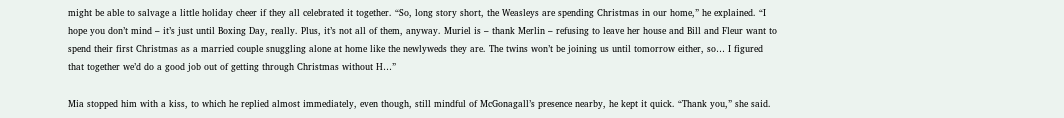might be able to salvage a little holiday cheer if they all celebrated it together. “So, long story short, the Weasleys are spending Christmas in our home,” he explained. “I hope you don’t mind – it’s just until Boxing Day, really. Plus, it’s not all of them, anyway. Muriel is – thank Merlin – refusing to leave her house and Bill and Fleur want to spend their first Christmas as a married couple snuggling alone at home like the newlyweds they are. The twins won’t be joining us until tomorrow either, so… I figured that together we’d do a good job out of getting through Christmas without H…”

Mia stopped him with a kiss, to which he replied almost immediately, even though, still mindful of McGonagall’s presence nearby, he kept it quick. “Thank you,” she said.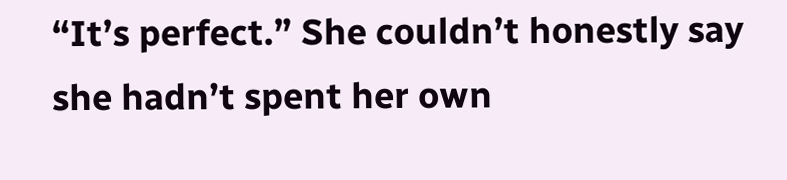“It’s perfect.” She couldn’t honestly say she hadn’t spent her own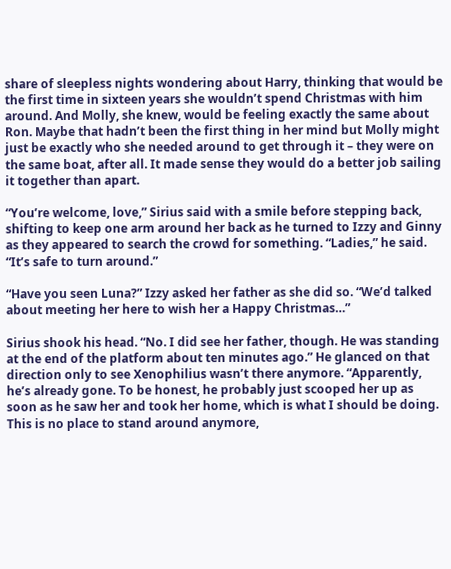share of sleepless nights wondering about Harry, thinking that would be the first time in sixteen years she wouldn’t spend Christmas with him around. And Molly, she knew, would be feeling exactly the same about Ron. Maybe that hadn’t been the first thing in her mind but Molly might just be exactly who she needed around to get through it – they were on the same boat, after all. It made sense they would do a better job sailing it together than apart.

“You’re welcome, love,” Sirius said with a smile before stepping back, shifting to keep one arm around her back as he turned to Izzy and Ginny as they appeared to search the crowd for something. “Ladies,” he said. “It’s safe to turn around.”

“Have you seen Luna?” Izzy asked her father as she did so. “We’d talked about meeting her here to wish her a Happy Christmas…”

Sirius shook his head. “No. I did see her father, though. He was standing at the end of the platform about ten minutes ago.” He glanced on that direction only to see Xenophilius wasn’t there anymore. “Apparently, he’s already gone. To be honest, he probably just scooped her up as soon as he saw her and took her home, which is what I should be doing. This is no place to stand around anymore,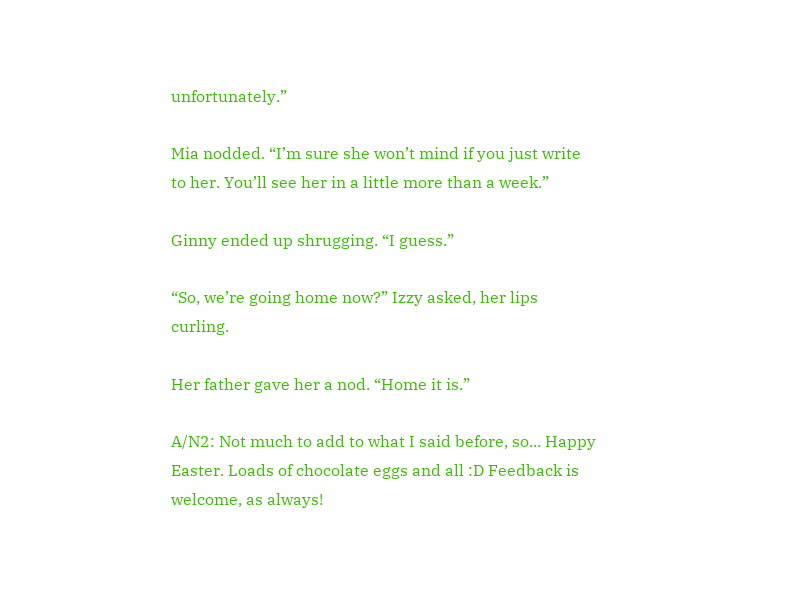unfortunately.”

Mia nodded. “I’m sure she won’t mind if you just write to her. You’ll see her in a little more than a week.”

Ginny ended up shrugging. “I guess.”

“So, we’re going home now?” Izzy asked, her lips curling.

Her father gave her a nod. “Home it is.”

A/N2: Not much to add to what I said before, so... Happy Easter. Loads of chocolate eggs and all :D Feedback is welcome, as always!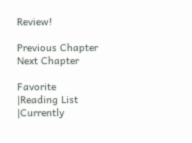Review!

Previous Chapter Next Chapter

Favorite |Reading List |Currently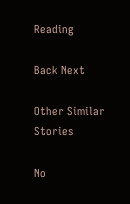Reading

Back Next

Other Similar Stories

No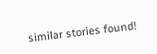similar stories found!